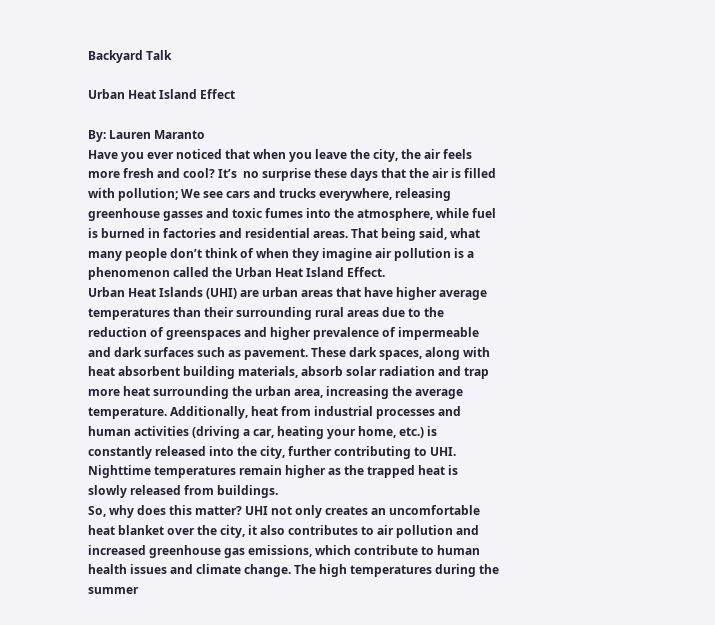Backyard Talk

Urban Heat Island Effect

By: Lauren Maranto
Have you ever noticed that when you leave the city, the air feels more fresh and cool? It’s  no surprise these days that the air is filled with pollution; We see cars and trucks everywhere, releasing greenhouse gasses and toxic fumes into the atmosphere, while fuel is burned in factories and residential areas. That being said, what many people don’t think of when they imagine air pollution is a phenomenon called the Urban Heat Island Effect.
Urban Heat Islands (UHI) are urban areas that have higher average temperatures than their surrounding rural areas due to the reduction of greenspaces and higher prevalence of impermeable and dark surfaces such as pavement. These dark spaces, along with heat absorbent building materials, absorb solar radiation and trap more heat surrounding the urban area, increasing the average temperature. Additionally, heat from industrial processes and human activities (driving a car, heating your home, etc.) is constantly released into the city, further contributing to UHI. Nighttime temperatures remain higher as the trapped heat is slowly released from buildings.
So, why does this matter? UHI not only creates an uncomfortable heat blanket over the city, it also contributes to air pollution and increased greenhouse gas emissions, which contribute to human health issues and climate change. The high temperatures during the summer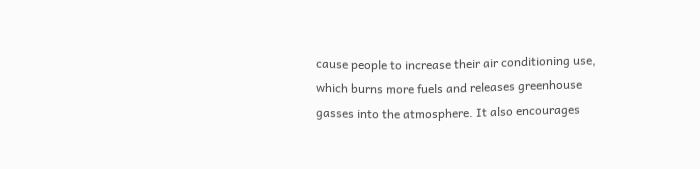cause people to increase their air conditioning use, which burns more fuels and releases greenhouse gasses into the atmosphere. It also encourages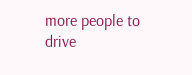more people to drive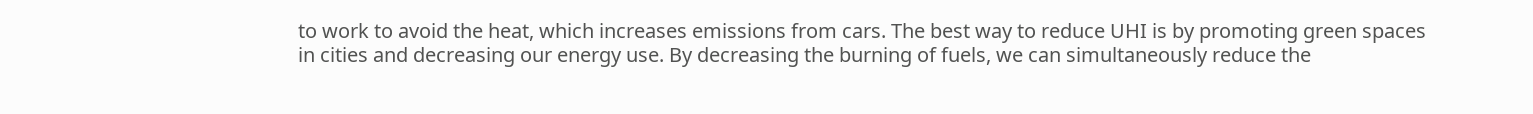to work to avoid the heat, which increases emissions from cars. The best way to reduce UHI is by promoting green spaces in cities and decreasing our energy use. By decreasing the burning of fuels, we can simultaneously reduce the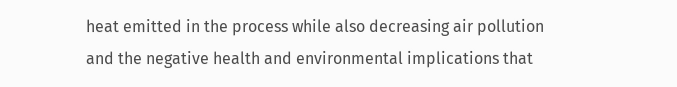heat emitted in the process while also decreasing air pollution and the negative health and environmental implications that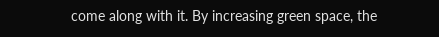come along with it. By increasing green space, the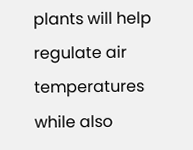plants will help regulate air temperatures while also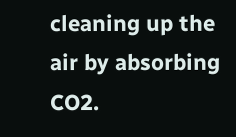cleaning up the air by absorbing CO2.